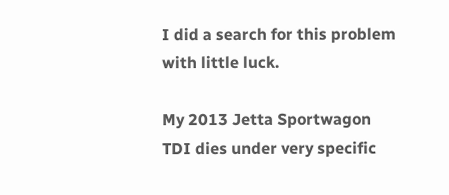I did a search for this problem with little luck.

My 2013 Jetta Sportwagon TDI dies under very specific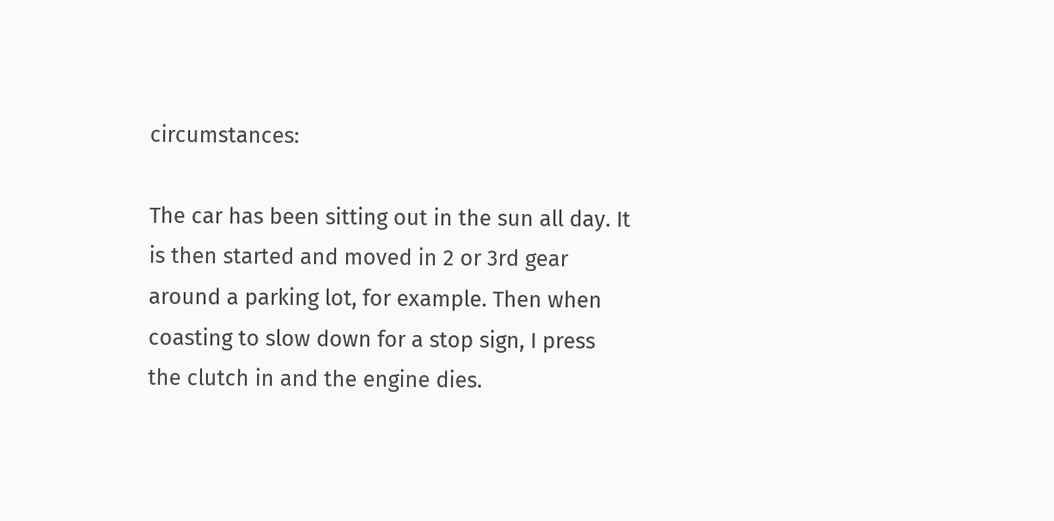circumstances:

The car has been sitting out in the sun all day. It is then started and moved in 2 or 3rd gear around a parking lot, for example. Then when coasting to slow down for a stop sign, I press the clutch in and the engine dies.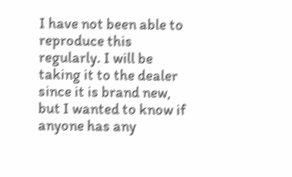I have not been able to reproduce this regularly. I will be taking it to the dealer since it is brand new, but I wanted to know if anyone has any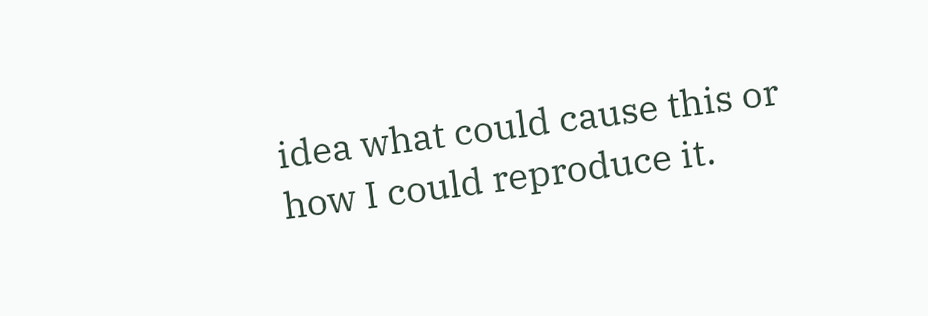idea what could cause this or how I could reproduce it.